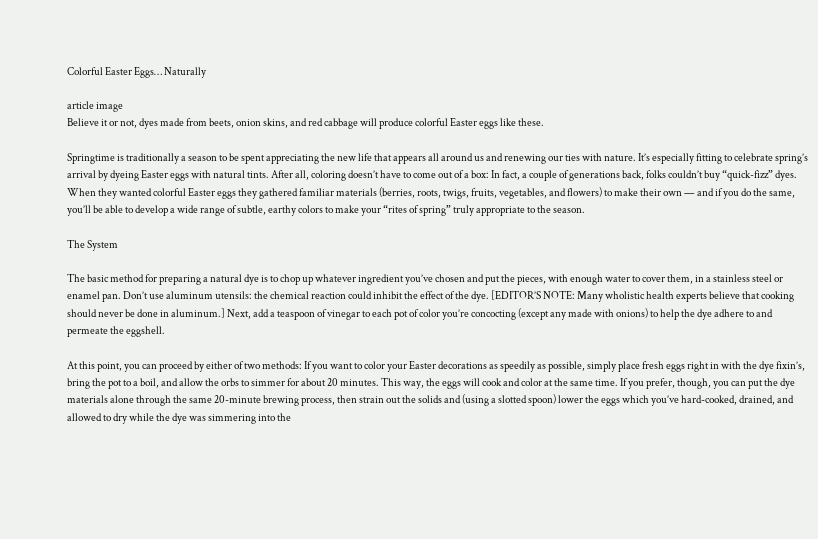Colorful Easter Eggs… Naturally

article image
Believe it or not, dyes made from beets, onion skins, and red cabbage will produce colorful Easter eggs like these.

Springtime is traditionally a season to be spent appreciating the new life that appears all around us and renewing our ties with nature. It’s especially fitting to celebrate spring’s arrival by dyeing Easter eggs with natural tints. After all, coloring doesn’t have to come out of a box: In fact, a couple of generations back, folks couldn’t buy “quick-fizz” dyes. When they wanted colorful Easter eggs they gathered familiar materials (berries, roots, twigs, fruits, vegetables, and flowers) to make their own — and if you do the same, you’ll be able to develop a wide range of subtle, earthy colors to make your “rites of spring” truly appropriate to the season.

The System

The basic method for preparing a natural dye is to chop up whatever ingredient you’ve chosen and put the pieces, with enough water to cover them, in a stainless steel or enamel pan. Don’t use aluminum utensils: the chemical reaction could inhibit the effect of the dye. [EDITOR’S NOTE: Many wholistic health experts believe that cooking should never be done in aluminum.] Next, add a teaspoon of vinegar to each pot of color you’re concocting (except any made with onions) to help the dye adhere to and permeate the eggshell.

At this point, you can proceed by either of two methods: If you want to color your Easter decorations as speedily as possible, simply place fresh eggs right in with the dye fixin’s, bring the pot to a boil, and allow the orbs to simmer for about 20 minutes. This way, the eggs will cook and color at the same time. If you prefer, though, you can put the dye materials alone through the same 20-minute brewing process, then strain out the solids and (using a slotted spoon) lower the eggs which you’ve hard-cooked, drained, and allowed to dry while the dye was simmering into the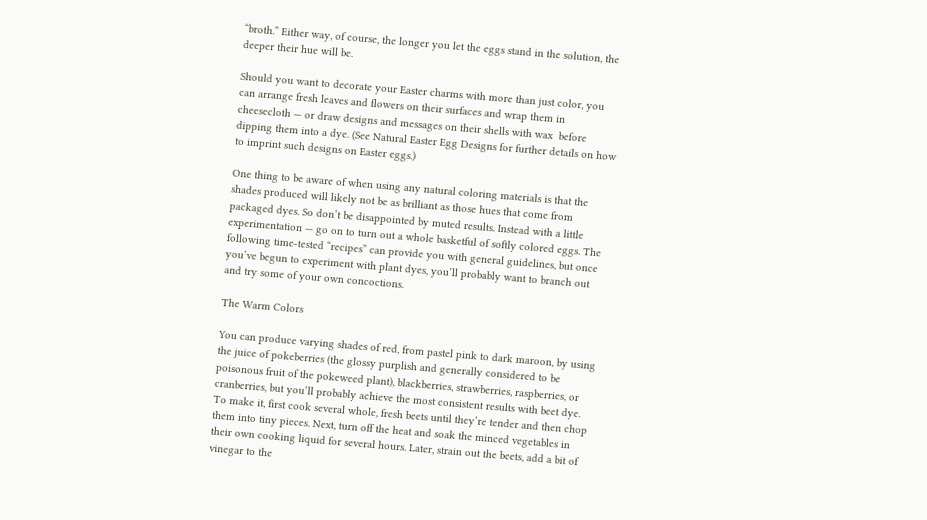“broth.” Either way, of course, the longer you let the eggs stand in the solution, the deeper their hue will be.

Should you want to decorate your Easter charms with more than just color, you can arrange fresh leaves and flowers on their surfaces and wrap them in cheesecloth — or draw designs and messages on their shells with wax  before dipping them into a dye. (See Natural Easter Egg Designs for further details on how to imprint such designs on Easter eggs.)

One thing to be aware of when using any natural coloring materials is that the shades produced will likely not be as brilliant as those hues that come from packaged dyes. So don’t be disappointed by muted results. Instead with a little experimentation — go on to turn out a whole basketful of softly colored eggs. The following time-tested “recipes” can provide you with general guidelines, but once you’ve begun to experiment with plant dyes, you’ll probably want to branch out and try some of your own concoctions.

The Warm Colors

You can produce varying shades of red, from pastel pink to dark maroon, by using the juice of pokeberries (the glossy purplish and generally considered to be poisonous fruit of the pokeweed plant), blackberries, strawberries, raspberries, or cranberries, but you’ll probably achieve the most consistent results with beet dye. To make it, first cook several whole, fresh beets until they’re tender and then chop them into tiny pieces. Next, turn off the heat and soak the minced vegetables in their own cooking liquid for several hours. Later, strain out the beets, add a bit of vinegar to the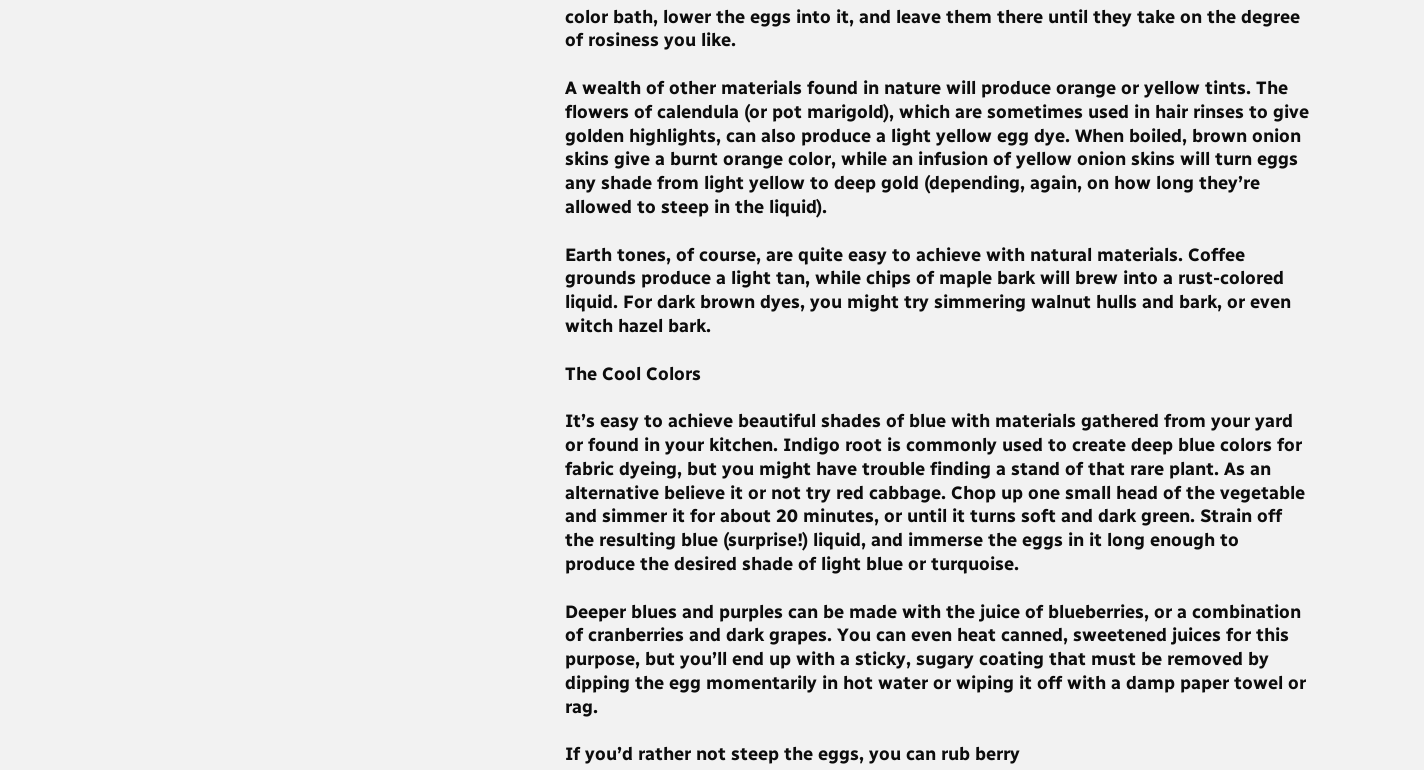color bath, lower the eggs into it, and leave them there until they take on the degree of rosiness you like.

A wealth of other materials found in nature will produce orange or yellow tints. The flowers of calendula (or pot marigold), which are sometimes used in hair rinses to give golden highlights, can also produce a light yellow egg dye. When boiled, brown onion skins give a burnt orange color, while an infusion of yellow onion skins will turn eggs any shade from light yellow to deep gold (depending, again, on how long they’re allowed to steep in the liquid).

Earth tones, of course, are quite easy to achieve with natural materials. Coffee grounds produce a light tan, while chips of maple bark will brew into a rust-colored liquid. For dark brown dyes, you might try simmering walnut hulls and bark, or even witch hazel bark.

The Cool Colors

It’s easy to achieve beautiful shades of blue with materials gathered from your yard or found in your kitchen. Indigo root is commonly used to create deep blue colors for fabric dyeing, but you might have trouble finding a stand of that rare plant. As an alternative believe it or not try red cabbage. Chop up one small head of the vegetable and simmer it for about 20 minutes, or until it turns soft and dark green. Strain off the resulting blue (surprise!) liquid, and immerse the eggs in it long enough to produce the desired shade of light blue or turquoise.

Deeper blues and purples can be made with the juice of blueberries, or a combination of cranberries and dark grapes. You can even heat canned, sweetened juices for this purpose, but you’ll end up with a sticky, sugary coating that must be removed by dipping the egg momentarily in hot water or wiping it off with a damp paper towel or rag.

If you’d rather not steep the eggs, you can rub berry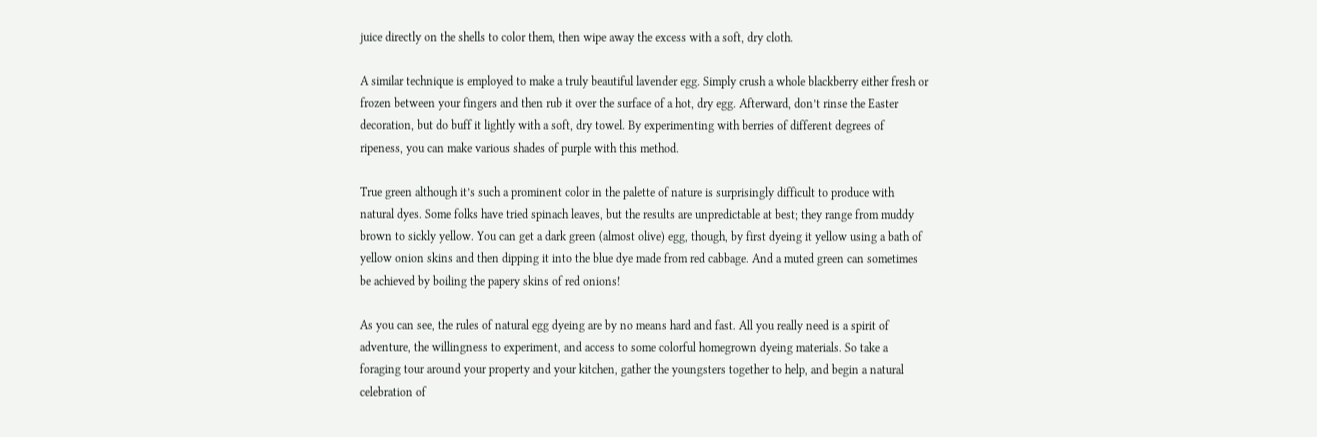juice directly on the shells to color them, then wipe away the excess with a soft, dry cloth.

A similar technique is employed to make a truly beautiful lavender egg. Simply crush a whole blackberry either fresh or frozen between your fingers and then rub it over the surface of a hot, dry egg. Afterward, don’t rinse the Easter decoration, but do buff it lightly with a soft, dry towel. By experimenting with berries of different degrees of ripeness, you can make various shades of purple with this method.

True green although it’s such a prominent color in the palette of nature is surprisingly difficult to produce with natural dyes. Some folks have tried spinach leaves, but the results are unpredictable at best; they range from muddy brown to sickly yellow. You can get a dark green (almost olive) egg, though, by first dyeing it yellow using a bath of yellow onion skins and then dipping it into the blue dye made from red cabbage. And a muted green can sometimes be achieved by boiling the papery skins of red onions!

As you can see, the rules of natural egg dyeing are by no means hard and fast. All you really need is a spirit of adventure, the willingness to experiment, and access to some colorful homegrown dyeing materials. So take a foraging tour around your property and your kitchen, gather the youngsters together to help, and begin a natural celebration of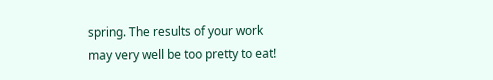spring. The results of your work may very well be too pretty to eat!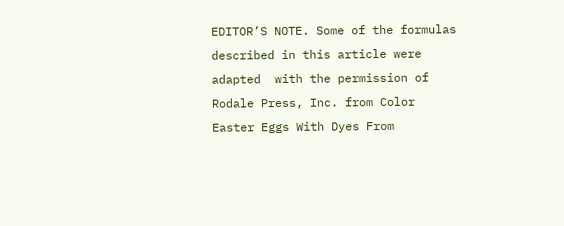EDITOR’S NOTE. Some of the formulas described in this article were adapted  with the permission of Rodale Press, Inc. from Color Easter Eggs With Dyes From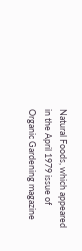Natural Foods, which appeared in the April 1979 issue of Organic Gardening magazine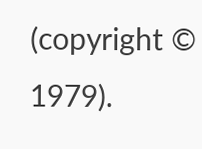(copyright © 1979).